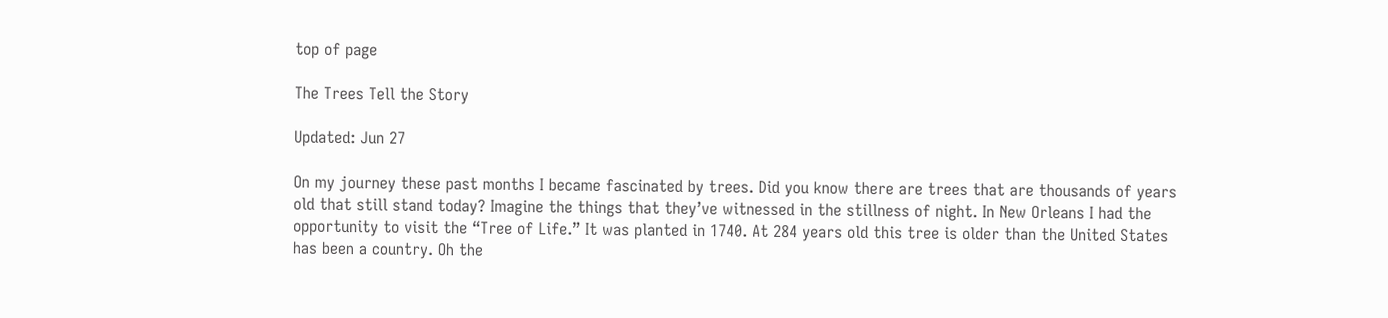top of page

The Trees Tell the Story

Updated: Jun 27

On my journey these past months I became fascinated by trees. Did you know there are trees that are thousands of years old that still stand today? Imagine the things that they’ve witnessed in the stillness of night. In New Orleans I had the opportunity to visit the “Tree of Life.” It was planted in 1740. At 284 years old this tree is older than the United States has been a country. Oh the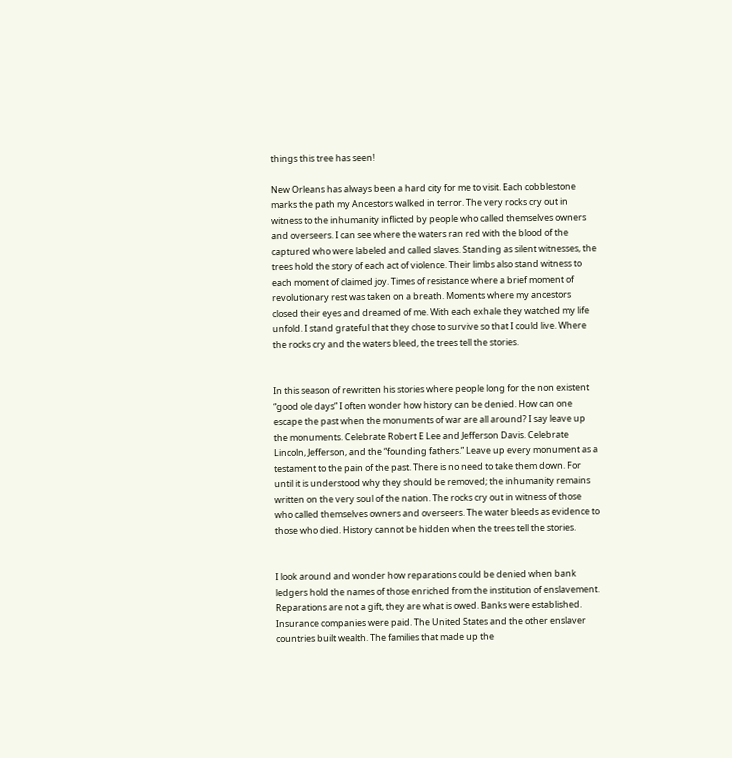things this tree has seen!

New Orleans has always been a hard city for me to visit. Each cobblestone marks the path my Ancestors walked in terror. The very rocks cry out in witness to the inhumanity inflicted by people who called themselves owners and overseers. I can see where the waters ran red with the blood of the captured who were labeled and called slaves. Standing as silent witnesses, the trees hold the story of each act of violence. Their limbs also stand witness to each moment of claimed joy. Times of resistance where a brief moment of revolutionary rest was taken on a breath. Moments where my ancestors closed their eyes and dreamed of me. With each exhale they watched my life unfold. I stand grateful that they chose to survive so that I could live. Where the rocks cry and the waters bleed, the trees tell the stories.


In this season of rewritten his stories where people long for the non existent “good ole days” I often wonder how history can be denied. How can one escape the past when the monuments of war are all around? I say leave up the monuments. Celebrate Robert E Lee and Jefferson Davis. Celebrate Lincoln, Jefferson, and the “founding fathers.” Leave up every monument as a testament to the pain of the past. There is no need to take them down. For until it is understood why they should be removed; the inhumanity remains written on the very soul of the nation. The rocks cry out in witness of those who called themselves owners and overseers. The water bleeds as evidence to those who died. History cannot be hidden when the trees tell the stories.


I look around and wonder how reparations could be denied when bank ledgers hold the names of those enriched from the institution of enslavement. Reparations are not a gift, they are what is owed. Banks were established. Insurance companies were paid. The United States and the other enslaver countries built wealth. The families that made up the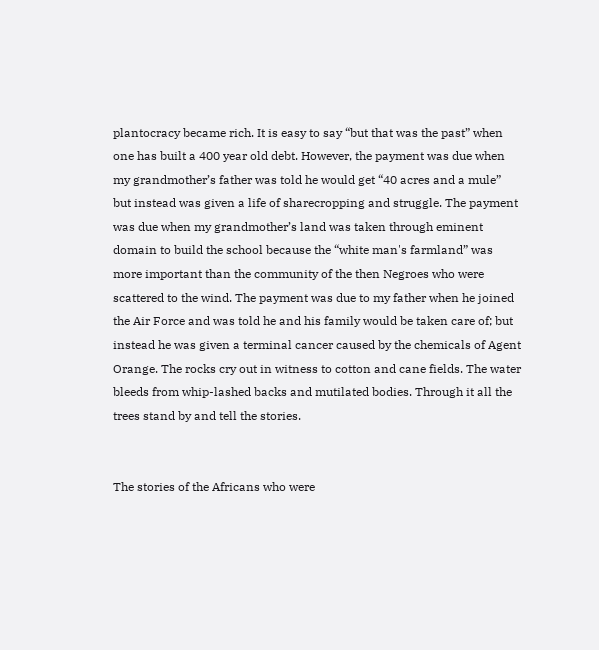plantocracy became rich. It is easy to say “but that was the past” when one has built a 400 year old debt. However, the payment was due when my grandmother’s father was told he would get “40 acres and a mule” but instead was given a life of sharecropping and struggle. The payment was due when my grandmother’s land was taken through eminent domain to build the school because the “white man's farmland” was more important than the community of the then Negroes who were scattered to the wind. The payment was due to my father when he joined the Air Force and was told he and his family would be taken care of; but instead he was given a terminal cancer caused by the chemicals of Agent Orange. The rocks cry out in witness to cotton and cane fields. The water bleeds from whip-lashed backs and mutilated bodies. Through it all the trees stand by and tell the stories.


The stories of the Africans who were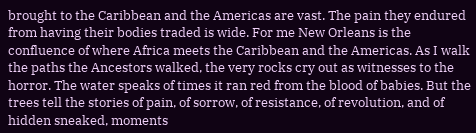brought to the Caribbean and the Americas are vast. The pain they endured from having their bodies traded is wide. For me New Orleans is the confluence of where Africa meets the Caribbean and the Americas. As I walk the paths the Ancestors walked, the very rocks cry out as witnesses to the horror. The water speaks of times it ran red from the blood of babies. But the trees tell the stories of pain, of sorrow, of resistance, of revolution, and of hidden sneaked, moments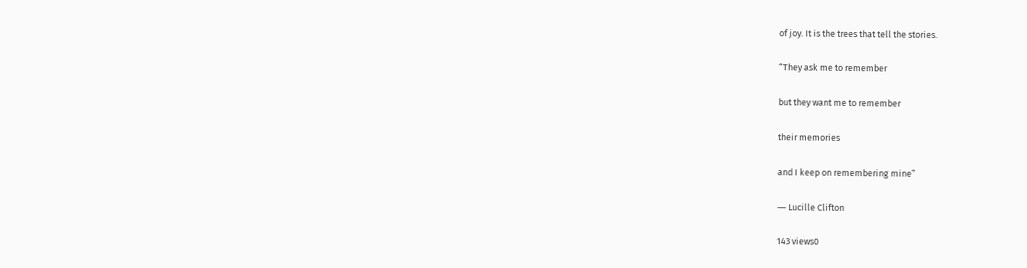of joy. It is the trees that tell the stories.

“They ask me to remember

but they want me to remember

their memories

and I keep on remembering mine”

― Lucille Clifton

143 views0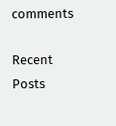comments

Recent Posts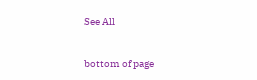See All


bottom of page